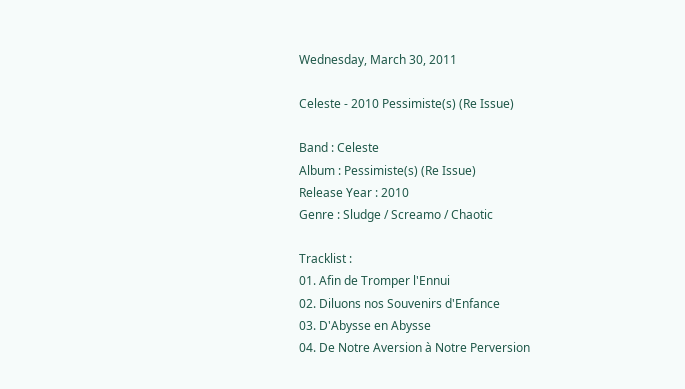Wednesday, March 30, 2011

Celeste - 2010 Pessimiste(s) (Re Issue)

Band : Celeste
Album : Pessimiste(s) (Re Issue)
Release Year : 2010
Genre : Sludge / Screamo / Chaotic

Tracklist :
01. Afin de Tromper l'Ennui
02. Diluons nos Souvenirs d'Enfance
03. D'Abysse en Abysse
04. De Notre Aversion à Notre Perversion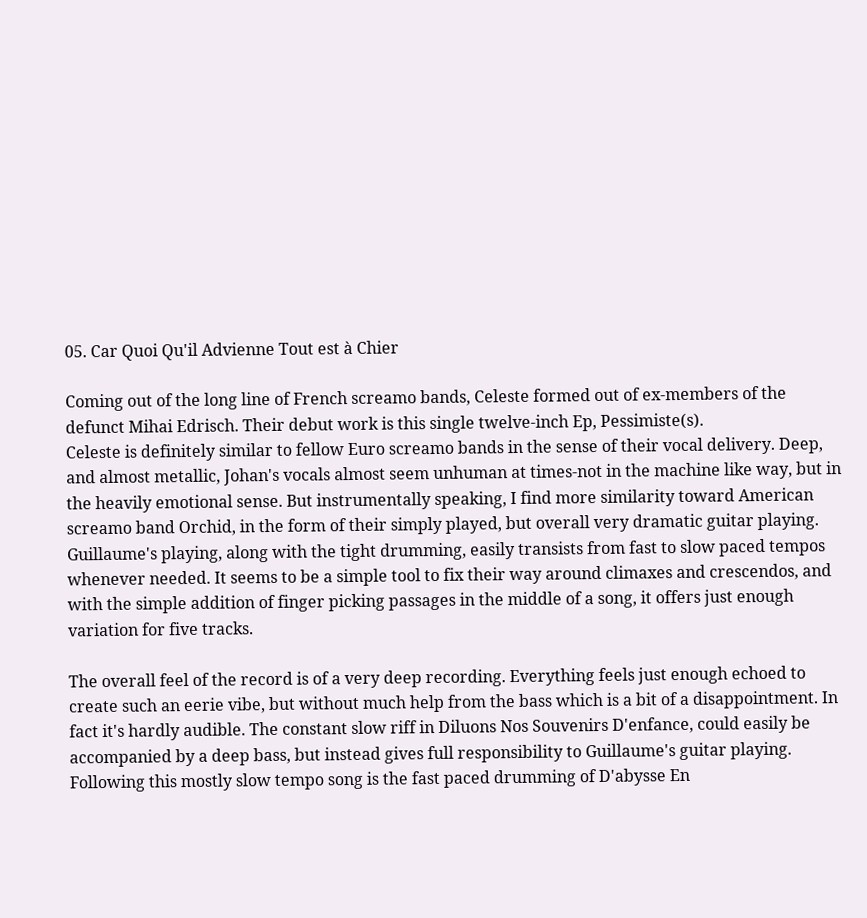05. Car Quoi Qu'il Advienne Tout est à Chier

Coming out of the long line of French screamo bands, Celeste formed out of ex-members of the defunct Mihai Edrisch. Their debut work is this single twelve-inch Ep, Pessimiste(s).
Celeste is definitely similar to fellow Euro screamo bands in the sense of their vocal delivery. Deep, and almost metallic, Johan's vocals almost seem unhuman at times-not in the machine like way, but in the heavily emotional sense. But instrumentally speaking, I find more similarity toward American screamo band Orchid, in the form of their simply played, but overall very dramatic guitar playing. Guillaume's playing, along with the tight drumming, easily transists from fast to slow paced tempos whenever needed. It seems to be a simple tool to fix their way around climaxes and crescendos, and with the simple addition of finger picking passages in the middle of a song, it offers just enough variation for five tracks.

The overall feel of the record is of a very deep recording. Everything feels just enough echoed to create such an eerie vibe, but without much help from the bass which is a bit of a disappointment. In fact it's hardly audible. The constant slow riff in Diluons Nos Souvenirs D'enfance, could easily be accompanied by a deep bass, but instead gives full responsibility to Guillaume's guitar playing. Following this mostly slow tempo song is the fast paced drumming of D'abysse En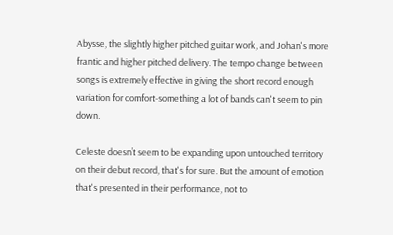Abysse, the slightly higher pitched guitar work, and Johan's more frantic and higher pitched delivery. The tempo change between songs is extremely effective in giving the short record enough variation for comfort-something a lot of bands can't seem to pin down.

Celeste doesn’t seem to be expanding upon untouched territory on their debut record, that's for sure. But the amount of emotion that's presented in their performance, not to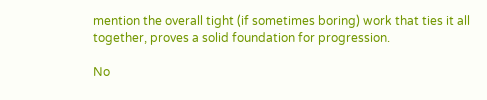mention the overall tight (if sometimes boring) work that ties it all together, proves a solid foundation for progression.

No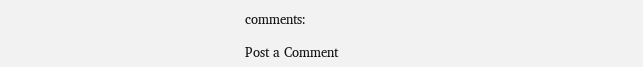comments:

Post a Comment